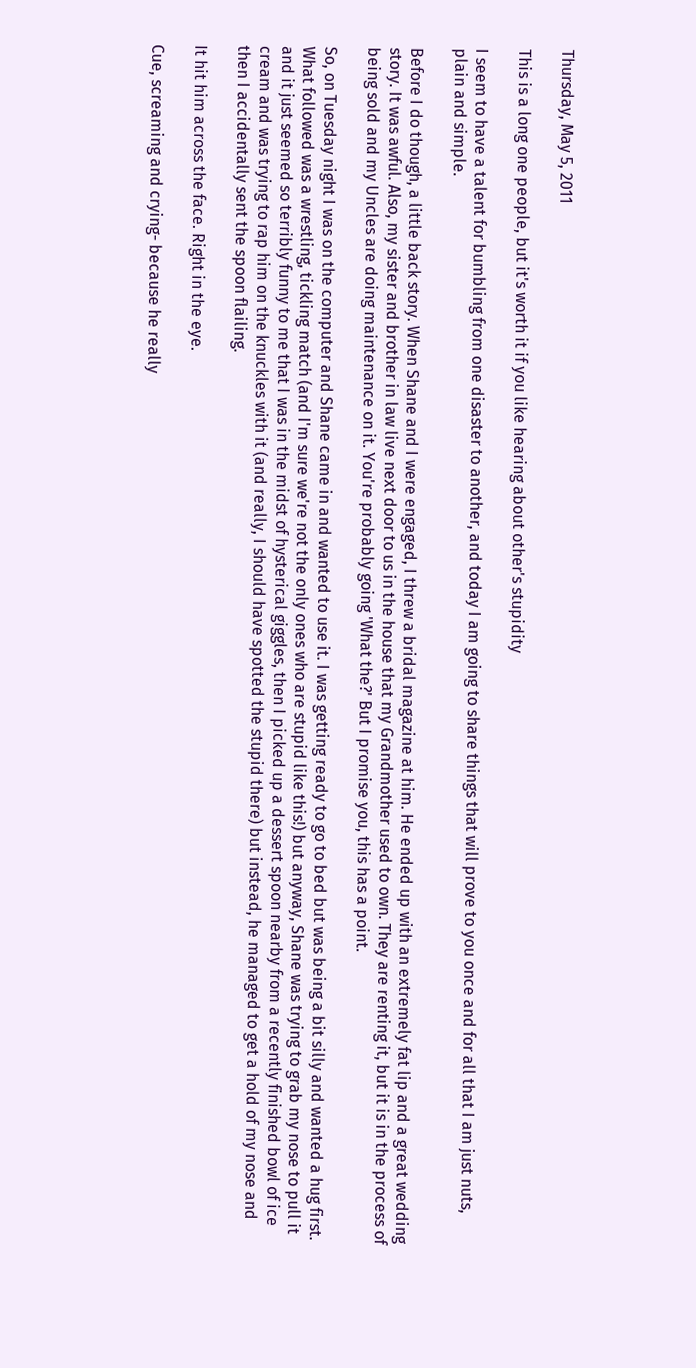Thursday, May 5, 2011

This is a long one people, but it's worth it if you like hearing about other's stupidity

I seem to have a talent for bumbling from one disaster to another, and today I am going to share things that will prove to you once and for all that I am just nuts, plain and simple.

Before I do though, a little back story. When Shane and I were engaged, I threw a bridal magazine at him. He ended up with an extremely fat lip and a great wedding story. It was awful. Also, my sister and brother in law live next door to us in the house that my Grandmother used to own. They are renting it, but it is in the process of being sold and my Uncles are doing maintenance on it. You're probably going 'What the?' But I promise you, this has a point.

So, on Tuesday night I was on the computer and Shane came in and wanted to use it. I was getting ready to go to bed but was being a bit silly and wanted a hug first. What followed was a wrestling, tickling match (and I'm sure we're not the only ones who are stupid like this!) but anyway, Shane was trying to grab my nose to pull it and it just seemed so terribly funny to me that I was in the midst of hysterical giggles, then I picked up a dessert spoon nearby from a recently finished bowl of ice cream and was trying to rap him on the knuckles with it (and really, I should have spotted the stupid there) but instead, he managed to get a hold of my nose and then I accidentally sent the spoon flailing.

It hit him across the face. Right in the eye.

Cue, screaming and crying- because he really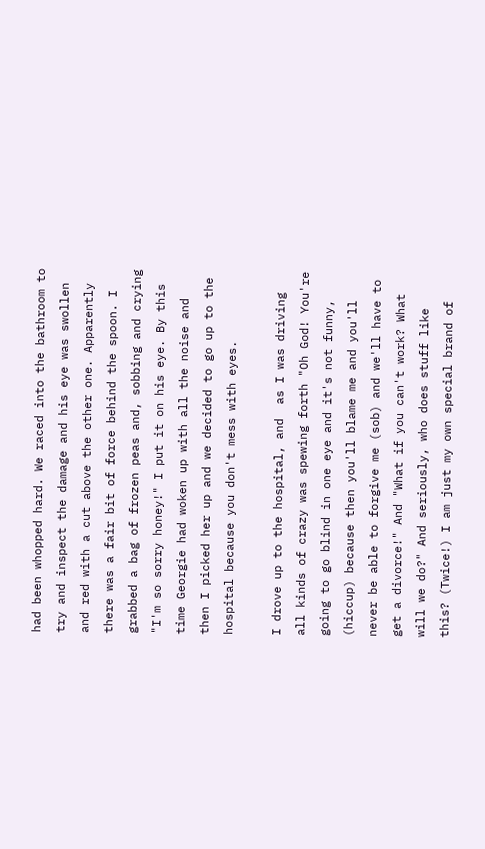had been whopped hard. We raced into the bathroom to try and inspect the damage and his eye was swollen and red with a cut above the other one. Apparently there was a fair bit of force behind the spoon. I grabbed a bag of frozen peas and, sobbing and crying "I'm so sorry honey!" I put it on his eye. By this time Georgie had woken up with all the noise and then I picked her up and we decided to go up to the hospital because you don't mess with eyes.

I drove up to the hospital, and  as I was driving all kinds of crazy was spewing forth "Oh God! You're going to go blind in one eye and it's not funny, (hiccup) because then you'll blame me and you'll never be able to forgive me (sob) and we'll have to get a divorce!" And "What if you can't work? What will we do?" And seriously, who does stuff like this? (Twice!) I am just my own special brand of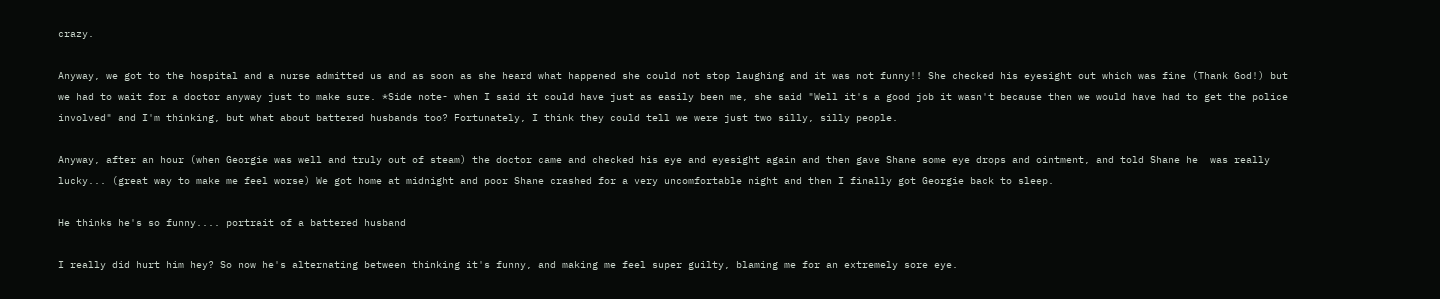crazy.

Anyway, we got to the hospital and a nurse admitted us and as soon as she heard what happened she could not stop laughing and it was not funny!! She checked his eyesight out which was fine (Thank God!) but we had to wait for a doctor anyway just to make sure. *Side note- when I said it could have just as easily been me, she said "Well it's a good job it wasn't because then we would have had to get the police involved" and I'm thinking, but what about battered husbands too? Fortunately, I think they could tell we were just two silly, silly people.

Anyway, after an hour (when Georgie was well and truly out of steam) the doctor came and checked his eye and eyesight again and then gave Shane some eye drops and ointment, and told Shane he  was really lucky... (great way to make me feel worse) We got home at midnight and poor Shane crashed for a very uncomfortable night and then I finally got Georgie back to sleep.

He thinks he's so funny.... portrait of a battered husband

I really did hurt him hey? So now he's alternating between thinking it's funny, and making me feel super guilty, blaming me for an extremely sore eye.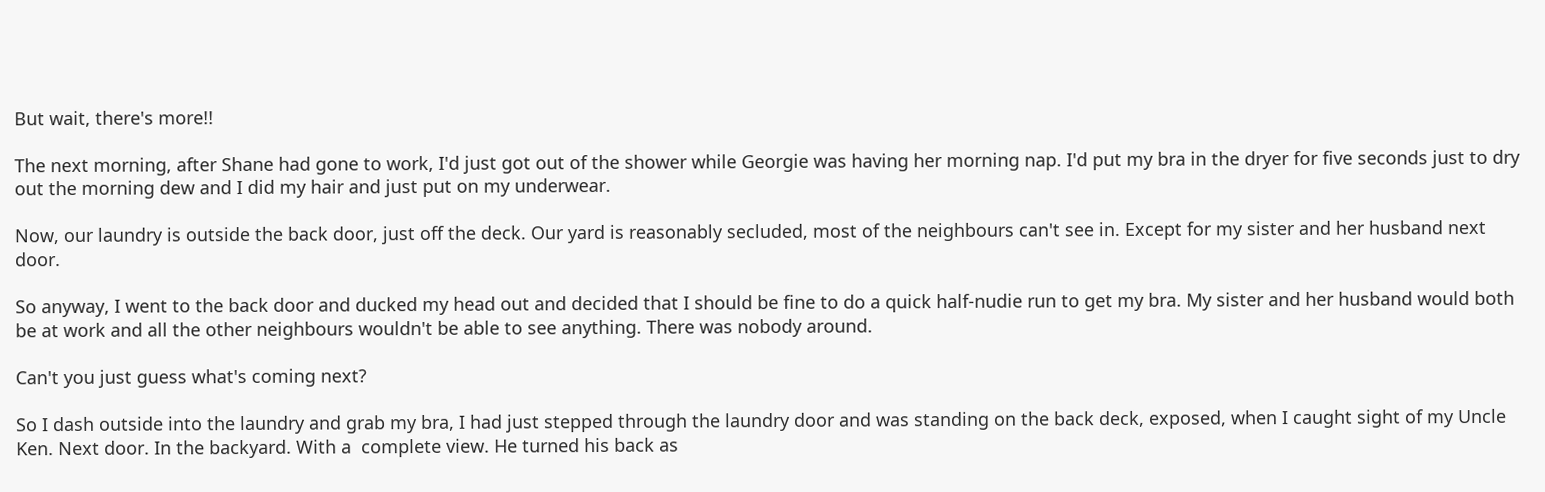But wait, there's more!!

The next morning, after Shane had gone to work, I'd just got out of the shower while Georgie was having her morning nap. I'd put my bra in the dryer for five seconds just to dry out the morning dew and I did my hair and just put on my underwear.

Now, our laundry is outside the back door, just off the deck. Our yard is reasonably secluded, most of the neighbours can't see in. Except for my sister and her husband next door.

So anyway, I went to the back door and ducked my head out and decided that I should be fine to do a quick half-nudie run to get my bra. My sister and her husband would both be at work and all the other neighbours wouldn't be able to see anything. There was nobody around.

Can't you just guess what's coming next?

So I dash outside into the laundry and grab my bra, I had just stepped through the laundry door and was standing on the back deck, exposed, when I caught sight of my Uncle Ken. Next door. In the backyard. With a  complete view. He turned his back as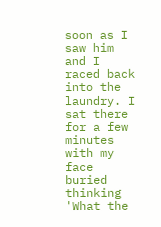soon as I saw him and I raced back into the laundry. I sat there for a few minutes with my face buried thinking 'What the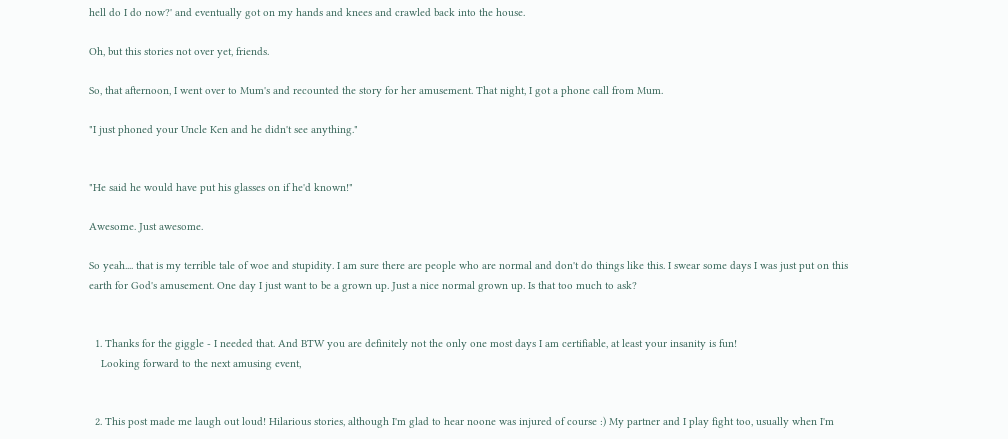hell do I do now?' and eventually got on my hands and knees and crawled back into the house.

Oh, but this stories not over yet, friends.

So, that afternoon, I went over to Mum's and recounted the story for her amusement. That night, I got a phone call from Mum.

"I just phoned your Uncle Ken and he didn't see anything."


"He said he would have put his glasses on if he'd known!"

Awesome. Just awesome.

So yeah.... that is my terrible tale of woe and stupidity. I am sure there are people who are normal and don't do things like this. I swear some days I was just put on this earth for God's amusement. One day I just want to be a grown up. Just a nice normal grown up. Is that too much to ask?


  1. Thanks for the giggle - I needed that. And BTW you are definitely not the only one most days I am certifiable, at least your insanity is fun!
    Looking forward to the next amusing event,


  2. This post made me laugh out loud! Hilarious stories, although I'm glad to hear noone was injured of course :) My partner and I play fight too, usually when I'm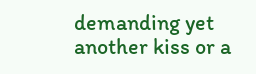demanding yet another kiss or a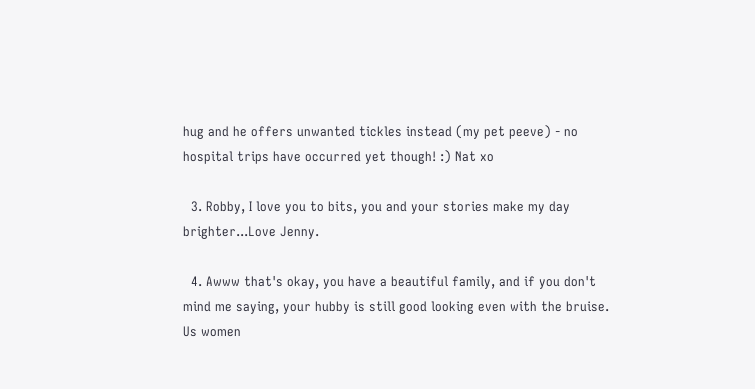hug and he offers unwanted tickles instead (my pet peeve) - no hospital trips have occurred yet though! :) Nat xo

  3. Robby, I love you to bits, you and your stories make my day brighter...Love Jenny.

  4. Awww that's okay, you have a beautiful family, and if you don't mind me saying, your hubby is still good looking even with the bruise. Us women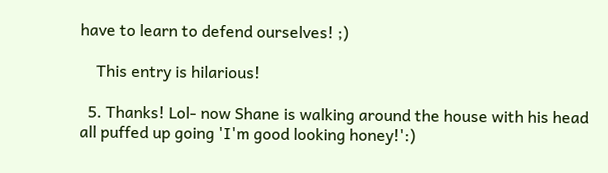have to learn to defend ourselves! ;)

    This entry is hilarious!

  5. Thanks! Lol- now Shane is walking around the house with his head all puffed up going 'I'm good looking honey!':)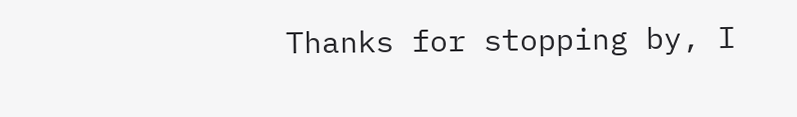Thanks for stopping by, I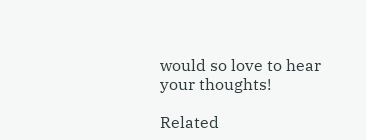would so love to hear your thoughts!

Related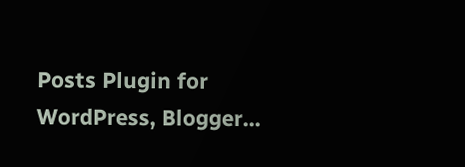Posts Plugin for WordPress, Blogger...